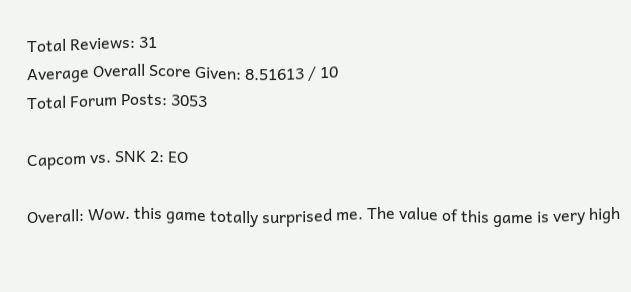Total Reviews: 31
Average Overall Score Given: 8.51613 / 10
Total Forum Posts: 3053

Capcom vs. SNK 2: EO

Overall: Wow. this game totally surprised me. The value of this game is very high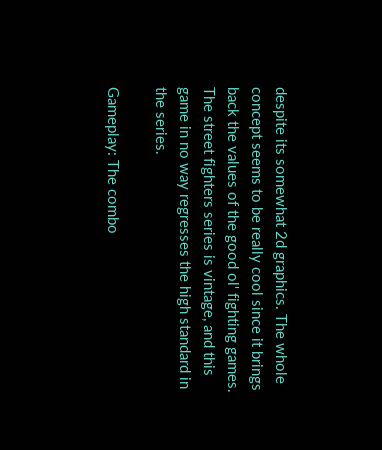despite its somewhat 2d graphics. The whole concept seems to be really cool since it brings back the values of the good ol' fighting games. The street fighters series is vintage, and this game in no way regresses the high standard in the series.

Gameplay: The combo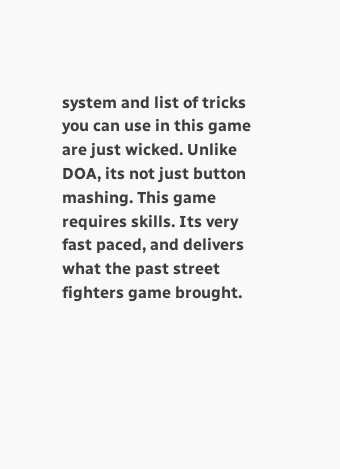system and list of tricks you can use in this game are just wicked. Unlike DOA, its not just button mashing. This game requires skills. Its very fast paced, and delivers what the past street fighters game brought.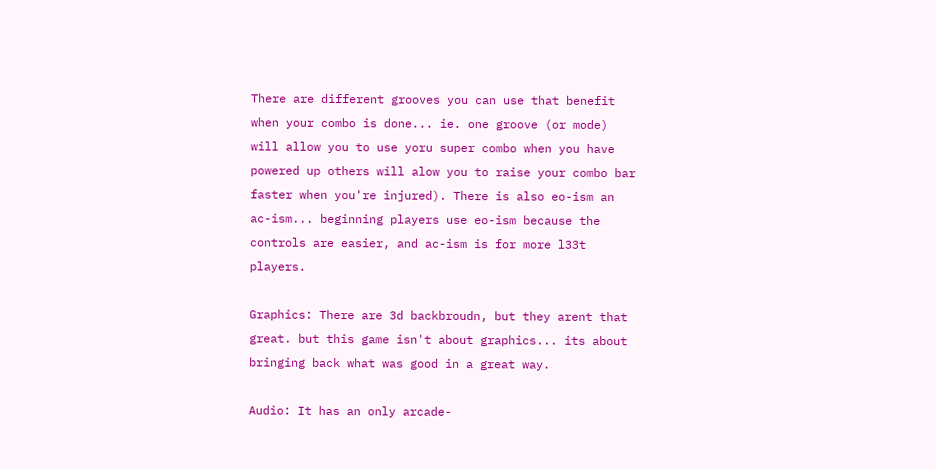There are different grooves you can use that benefit when your combo is done... ie. one groove (or mode) will allow you to use yoru super combo when you have powered up others will alow you to raise your combo bar faster when you're injured). There is also eo-ism an ac-ism... beginning players use eo-ism because the controls are easier, and ac-ism is for more l33t players.

Graphics: There are 3d backbroudn, but they arent that great. but this game isn't about graphics... its about bringing back what was good in a great way.

Audio: It has an only arcade-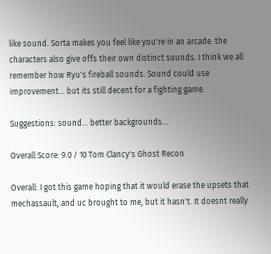like sound. Sorta makes you feel like you're in an arcade. the characters also give offs their own distinct sounds. I think we all remember how Ryu's fireball sounds. Sound could use improvement... but its still decent for a fighting game.

Suggestions: sound... better backgrounds...

Overall Score: 9.0 / 10 Tom Clancy's Ghost Recon

Overall: I got this game hoping that it would erase the upsets that mechassault, and uc brought to me, but it hasn't. It doesnt really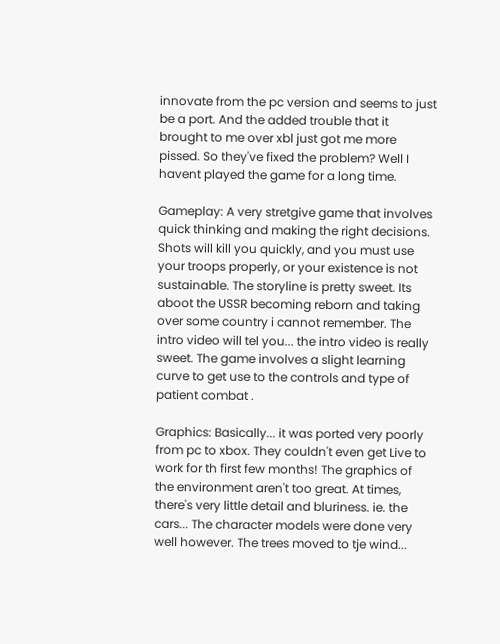innovate from the pc version and seems to just be a port. And the added trouble that it brought to me over xbl just got me more pissed. So they've fixed the problem? Well I havent played the game for a long time.

Gameplay: A very stretgive game that involves quick thinking and making the right decisions. Shots will kill you quickly, and you must use your troops properly, or your existence is not sustainable. The storyline is pretty sweet. Its aboot the USSR becoming reborn and taking over some country i cannot remember. The intro video will tel you... the intro video is really sweet. The game involves a slight learning curve to get use to the controls and type of patient combat .

Graphics: Basically... it was ported very poorly from pc to xbox. They couldn't even get Live to work for th first few months! The graphics of the environment aren't too great. At times, there's very little detail and bluriness. ie. the cars... The character models were done very well however. The trees moved to tje wind...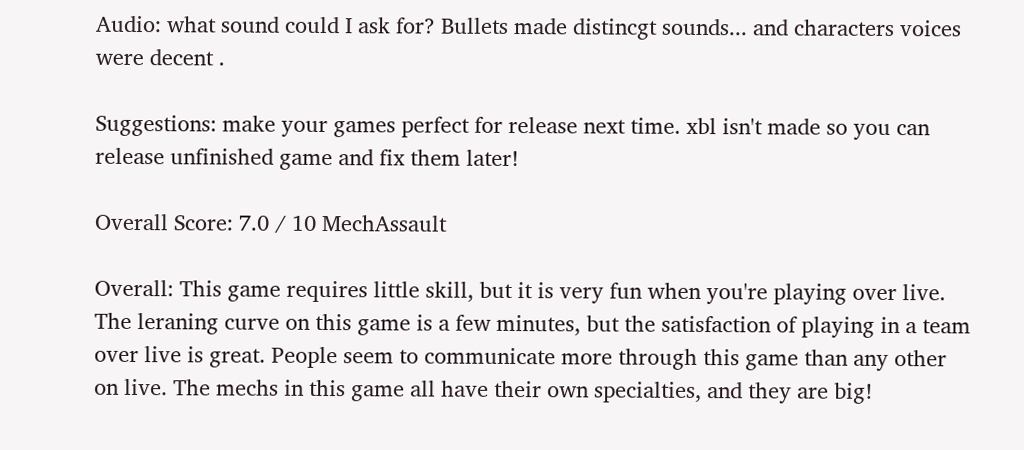Audio: what sound could I ask for? Bullets made distincgt sounds... and characters voices were decent .

Suggestions: make your games perfect for release next time. xbl isn't made so you can release unfinished game and fix them later!

Overall Score: 7.0 / 10 MechAssault

Overall: This game requires little skill, but it is very fun when you're playing over live. The leraning curve on this game is a few minutes, but the satisfaction of playing in a team over live is great. People seem to communicate more through this game than any other on live. The mechs in this game all have their own specialties, and they are big!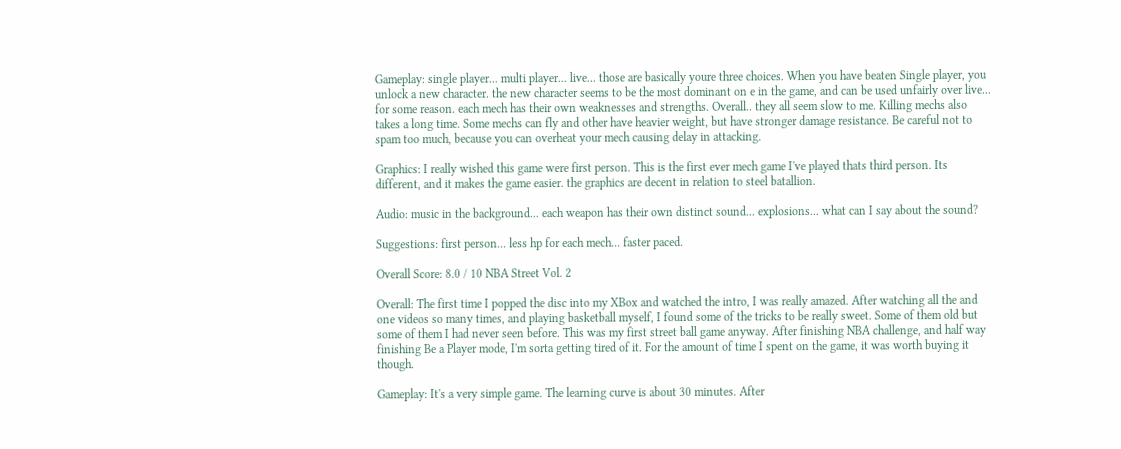Gameplay: single player... multi player... live... those are basically youre three choices. When you have beaten Single player, you unlock a new character. the new character seems to be the most dominant on e in the game, and can be used unfairly over live... for some reason. each mech has their own weaknesses and strengths. Overall.. they all seem slow to me. Killing mechs also takes a long time. Some mechs can fly and other have heavier weight, but have stronger damage resistance. Be careful not to spam too much, because you can overheat your mech causing delay in attacking.

Graphics: I really wished this game were first person. This is the first ever mech game I've played thats third person. Its different, and it makes the game easier. the graphics are decent in relation to steel batallion.

Audio: music in the background... each weapon has their own distinct sound... explosions... what can I say about the sound?

Suggestions: first person... less hp for each mech... faster paced.

Overall Score: 8.0 / 10 NBA Street Vol. 2

Overall: The first time I popped the disc into my XBox and watched the intro, I was really amazed. After watching all the and one videos so many times, and playing basketball myself, I found some of the tricks to be really sweet. Some of them old but some of them I had never seen before. This was my first street ball game anyway. After finishing NBA challenge, and half way finishing Be a Player mode, I'm sorta getting tired of it. For the amount of time I spent on the game, it was worth buying it though.

Gameplay: It's a very simple game. The learning curve is about 30 minutes. After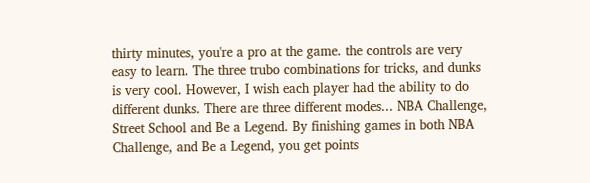thirty minutes, you're a pro at the game. the controls are very easy to learn. The three trubo combinations for tricks, and dunks is very cool. However, I wish each player had the ability to do different dunks. There are three different modes... NBA Challenge, Street School and Be a Legend. By finishing games in both NBA Challenge, and Be a Legend, you get points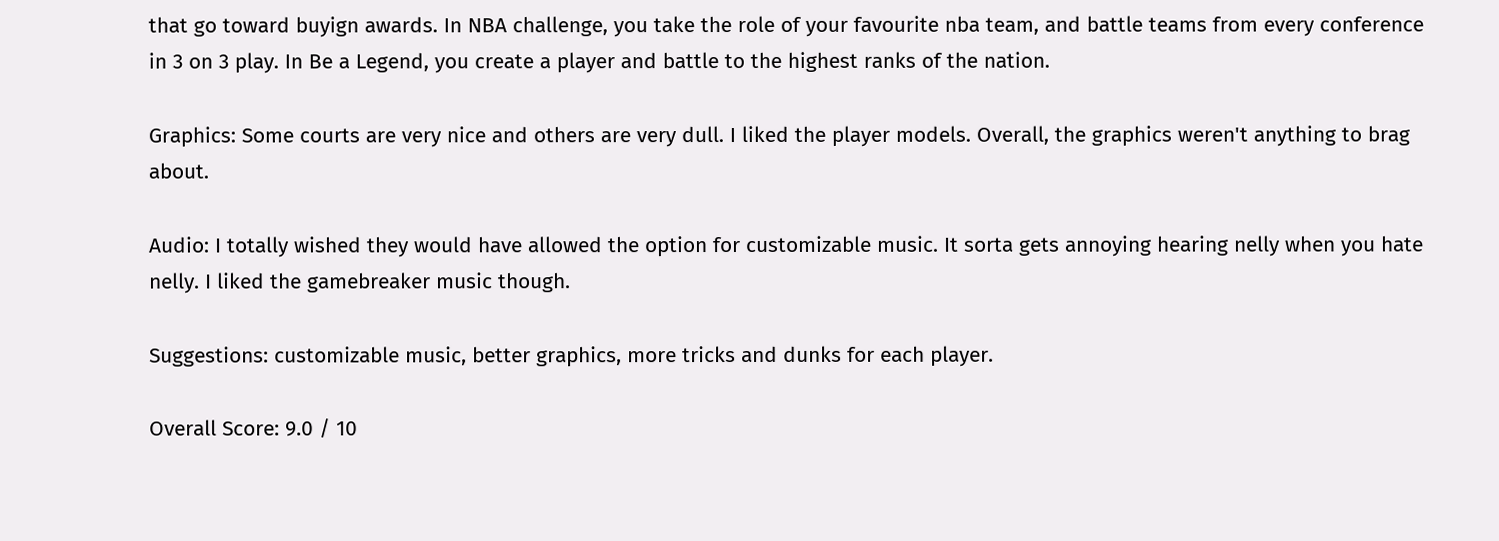that go toward buyign awards. In NBA challenge, you take the role of your favourite nba team, and battle teams from every conference in 3 on 3 play. In Be a Legend, you create a player and battle to the highest ranks of the nation.

Graphics: Some courts are very nice and others are very dull. I liked the player models. Overall, the graphics weren't anything to brag about.

Audio: I totally wished they would have allowed the option for customizable music. It sorta gets annoying hearing nelly when you hate nelly. I liked the gamebreaker music though.

Suggestions: customizable music, better graphics, more tricks and dunks for each player.

Overall Score: 9.0 / 10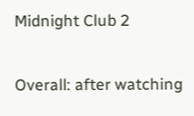Midnight Club 2

Overall: after watching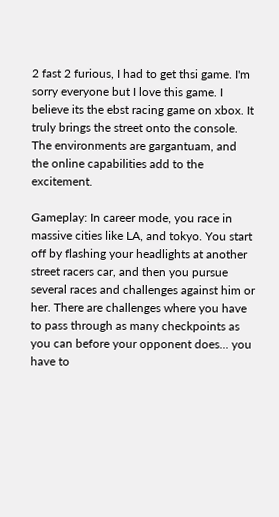2 fast 2 furious, I had to get thsi game. I'm sorry everyone but I love this game. I believe its the ebst racing game on xbox. It truly brings the street onto the console. The environments are gargantuam, and the online capabilities add to the excitement.

Gameplay: In career mode, you race in massive cities like LA, and tokyo. You start off by flashing your headlights at another street racers car, and then you pursue several races and challenges against him or her. There are challenges where you have to pass through as many checkpoints as you can before your opponent does... you have to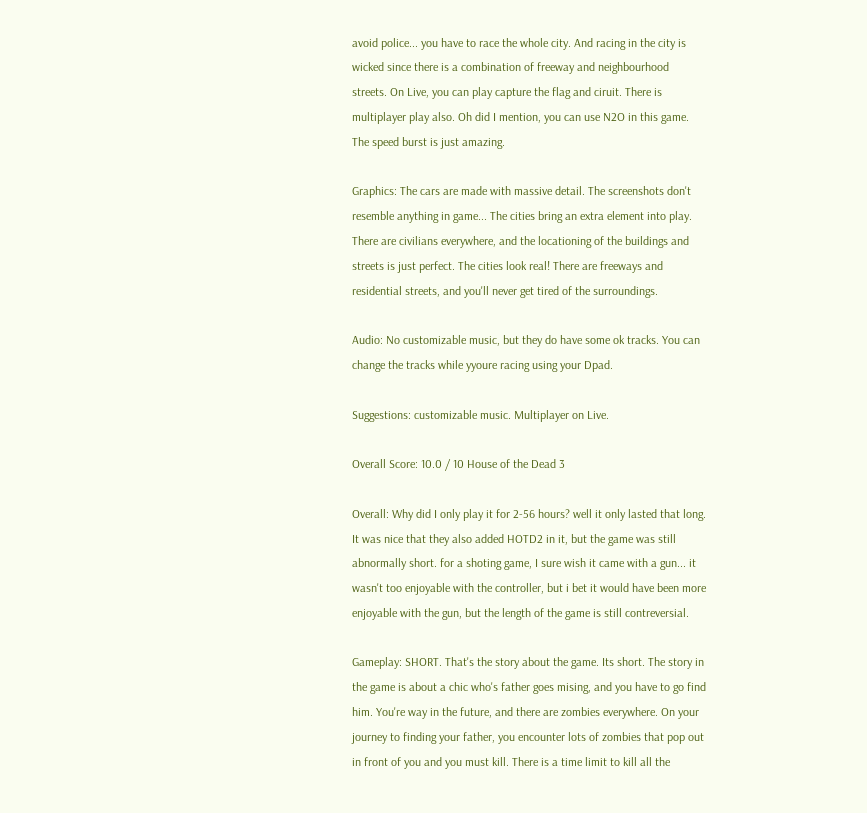avoid police... you have to race the whole city. And racing in the city is wicked since there is a combination of freeway and neighbourhood streets. On Live, you can play capture the flag and ciruit. There is multiplayer play also. Oh did I mention, you can use N2O in this game. The speed burst is just amazing.

Graphics: The cars are made with massive detail. The screenshots don't resemble anything in game... The cities bring an extra element into play. There are civilians everywhere, and the locationing of the buildings and streets is just perfect. The cities look real! There are freeways and residential streets, and you'll never get tired of the surroundings.

Audio: No customizable music, but they do have some ok tracks. You can change the tracks while yyoure racing using your Dpad.

Suggestions: customizable music. Multiplayer on Live.

Overall Score: 10.0 / 10 House of the Dead 3

Overall: Why did I only play it for 2-56 hours? well it only lasted that long. It was nice that they also added HOTD2 in it, but the game was still abnormally short. for a shoting game, I sure wish it came with a gun... it wasn't too enjoyable with the controller, but i bet it would have been more enjoyable with the gun, but the length of the game is still contreversial.

Gameplay: SHORT. That's the story about the game. Its short. The story in the game is about a chic who's father goes mising, and you have to go find him. You're way in the future, and there are zombies everywhere. On your journey to finding your father, you encounter lots of zombies that pop out in front of you and you must kill. There is a time limit to kill all the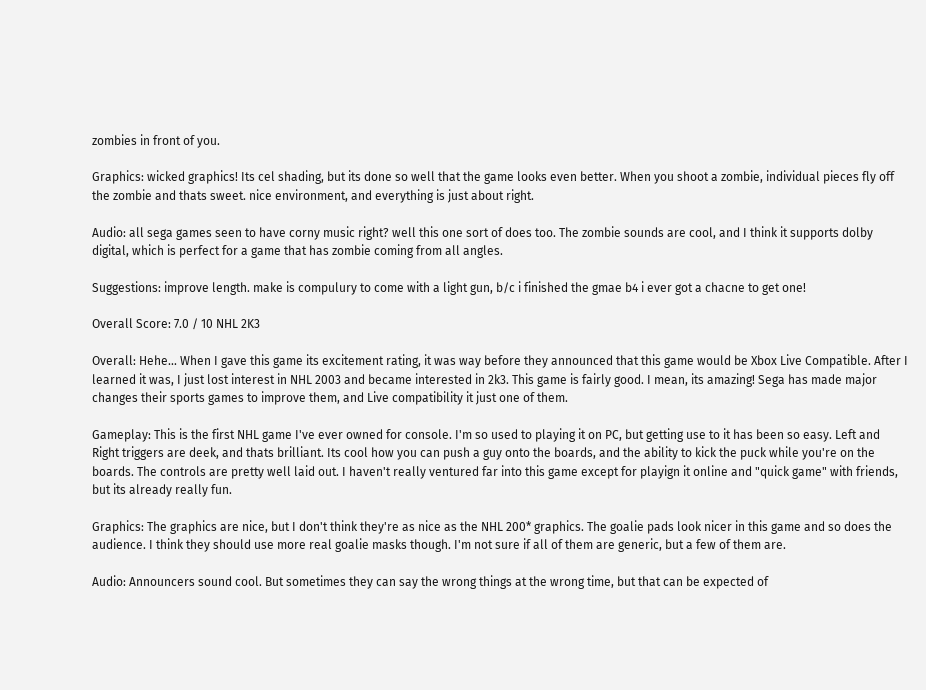zombies in front of you.

Graphics: wicked graphics! Its cel shading, but its done so well that the game looks even better. When you shoot a zombie, individual pieces fly off the zombie and thats sweet. nice environment, and everything is just about right.

Audio: all sega games seen to have corny music right? well this one sort of does too. The zombie sounds are cool, and I think it supports dolby digital, which is perfect for a game that has zombie coming from all angles.

Suggestions: improve length. make is compulury to come with a light gun, b/c i finished the gmae b4 i ever got a chacne to get one!

Overall Score: 7.0 / 10 NHL 2K3

Overall: Hehe... When I gave this game its excitement rating, it was way before they announced that this game would be Xbox Live Compatible. After I learned it was, I just lost interest in NHL 2003 and became interested in 2k3. This game is fairly good. I mean, its amazing! Sega has made major changes their sports games to improve them, and Live compatibility it just one of them.

Gameplay: This is the first NHL game I've ever owned for console. I'm so used to playing it on PC, but getting use to it has been so easy. Left and Right triggers are deek, and thats brilliant. Its cool how you can push a guy onto the boards, and the ability to kick the puck while you're on the boards. The controls are pretty well laid out. I haven't really ventured far into this game except for playign it online and "quick game" with friends, but its already really fun.

Graphics: The graphics are nice, but I don't think they're as nice as the NHL 200* graphics. The goalie pads look nicer in this game and so does the audience. I think they should use more real goalie masks though. I'm not sure if all of them are generic, but a few of them are.

Audio: Announcers sound cool. But sometimes they can say the wrong things at the wrong time, but that can be expected of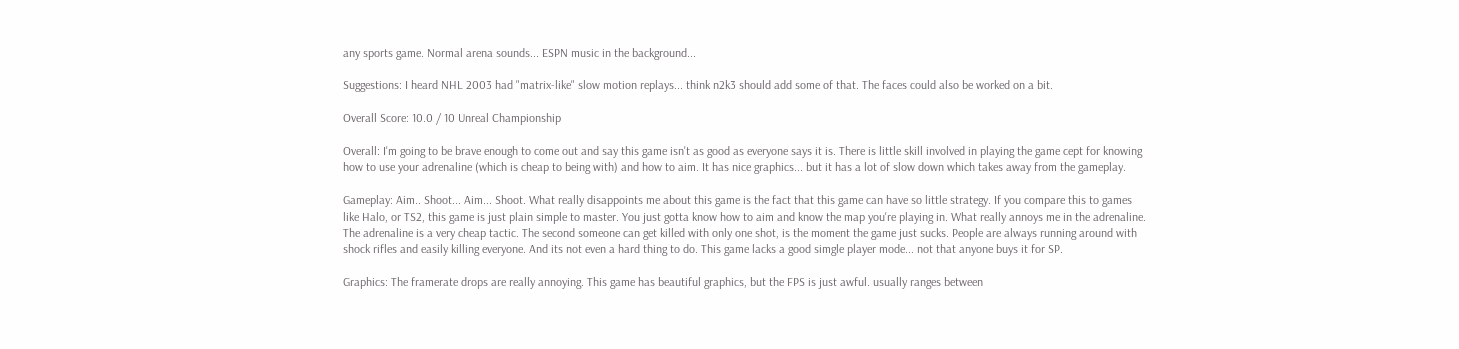any sports game. Normal arena sounds... ESPN music in the background...

Suggestions: I heard NHL 2003 had "matrix-like" slow motion replays... think n2k3 should add some of that. The faces could also be worked on a bit.

Overall Score: 10.0 / 10 Unreal Championship

Overall: I'm going to be brave enough to come out and say this game isn't as good as everyone says it is. There is little skill involved in playing the game cept for knowing how to use your adrenaline (which is cheap to being with) and how to aim. It has nice graphics... but it has a lot of slow down which takes away from the gameplay.

Gameplay: Aim.. Shoot... Aim... Shoot. What really disappoints me about this game is the fact that this game can have so little strategy. If you compare this to games like Halo, or TS2, this game is just plain simple to master. You just gotta know how to aim and know the map you're playing in. What really annoys me in the adrenaline. The adrenaline is a very cheap tactic. The second someone can get killed with only one shot, is the moment the game just sucks. People are always running around with shock rifles and easily killing everyone. And its not even a hard thing to do. This game lacks a good simgle player mode... not that anyone buys it for SP.

Graphics: The framerate drops are really annoying. This game has beautiful graphics, but the FPS is just awful. usually ranges between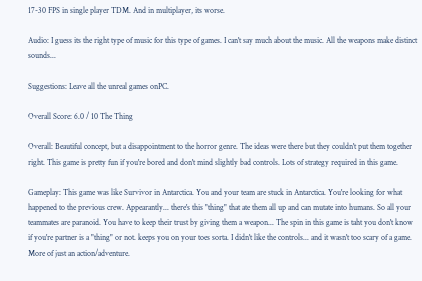17-30 FPS in single player TDM. And in multiplayer, its worse.

Audio: I guess its the right type of music for this type of games. I can't say much about the music. All the weapons make distinct sounds...

Suggestions: Leave all the unreal games onPC.

Overall Score: 6.0 / 10 The Thing

Overall: Beautiful concept, but a disappointment to the horror genre. The ideas were there but they couldn't put them together right. This game is pretty fun if you're bored and don't mind slightly bad controls. Lots of strategy required in this game.

Gameplay: This game was like Survivor in Antarctica. You and your team are stuck in Antarctica. You're looking for what happened to the previous crew. Appearantly... there's this "thing" that ate them all up and can mutate into humans. So all your teammates are paranoid. You have to keep their trust by giving them a weapon... The spin in this game is taht you don't know if you're partner is a "thing" or not. keeps you on your toes sorta. I didn't like the controls... and it wasn't too scary of a game. More of just an action/adventure.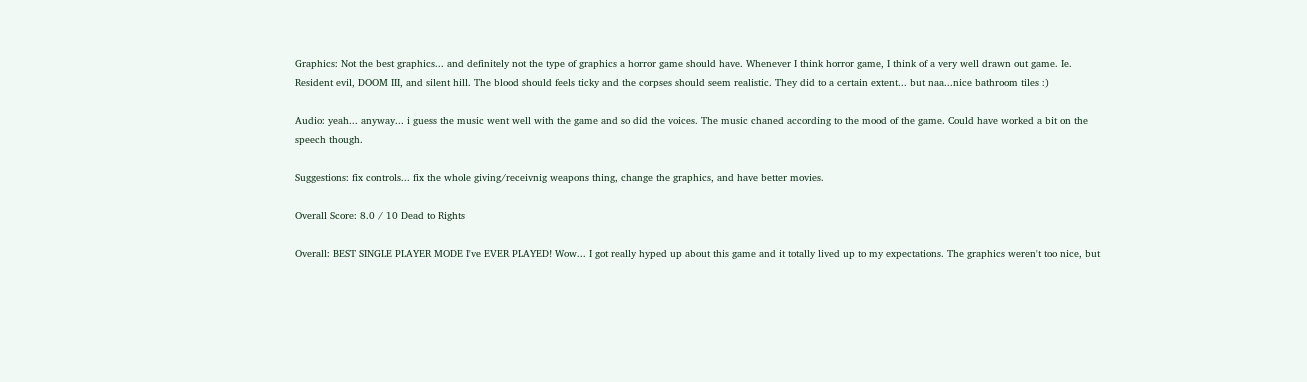Graphics: Not the best graphics... and definitely not the type of graphics a horror game should have. Whenever I think horror game, I think of a very well drawn out game. Ie. Resident evil, DOOM III, and silent hill. The blood should feels ticky and the corpses should seem realistic. They did to a certain extent... but naa...nice bathroom tiles :)

Audio: yeah... anyway... i guess the music went well with the game and so did the voices. The music chaned according to the mood of the game. Could have worked a bit on the speech though.

Suggestions: fix controls... fix the whole giving/receivnig weapons thing, change the graphics, and have better movies.

Overall Score: 8.0 / 10 Dead to Rights

Overall: BEST SINGLE PLAYER MODE I've EVER PLAYED! Wow... I got really hyped up about this game and it totally lived up to my expectations. The graphics weren't too nice, but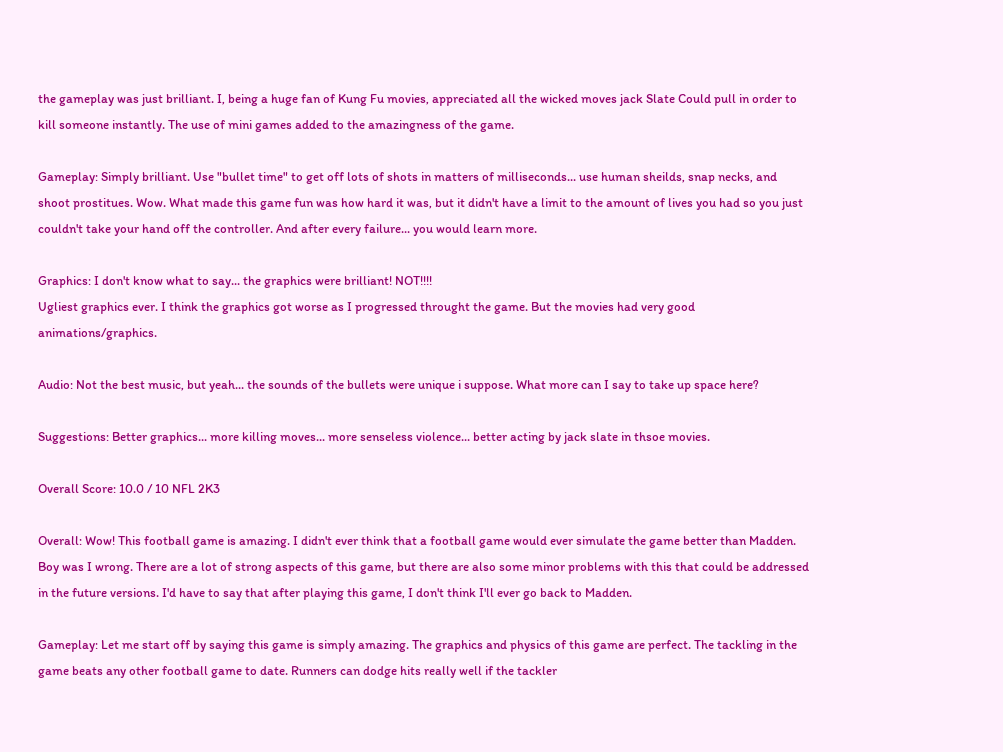the gameplay was just brilliant. I, being a huge fan of Kung Fu movies, appreciated all the wicked moves jack Slate Could pull in order to kill someone instantly. The use of mini games added to the amazingness of the game.

Gameplay: Simply brilliant. Use "bullet time" to get off lots of shots in matters of milliseconds... use human sheilds, snap necks, and shoot prostitues. Wow. What made this game fun was how hard it was, but it didn't have a limit to the amount of lives you had so you just couldn't take your hand off the controller. And after every failure... you would learn more.

Graphics: I don't know what to say... the graphics were brilliant! NOT!!!!
Ugliest graphics ever. I think the graphics got worse as I progressed throught the game. But the movies had very good animations/graphics.

Audio: Not the best music, but yeah... the sounds of the bullets were unique i suppose. What more can I say to take up space here?

Suggestions: Better graphics... more killing moves... more senseless violence... better acting by jack slate in thsoe movies.

Overall Score: 10.0 / 10 NFL 2K3

Overall: Wow! This football game is amazing. I didn't ever think that a football game would ever simulate the game better than Madden. Boy was I wrong. There are a lot of strong aspects of this game, but there are also some minor problems with this that could be addressed in the future versions. I'd have to say that after playing this game, I don't think I'll ever go back to Madden.

Gameplay: Let me start off by saying this game is simply amazing. The graphics and physics of this game are perfect. The tackling in the game beats any other football game to date. Runners can dodge hits really well if the tackler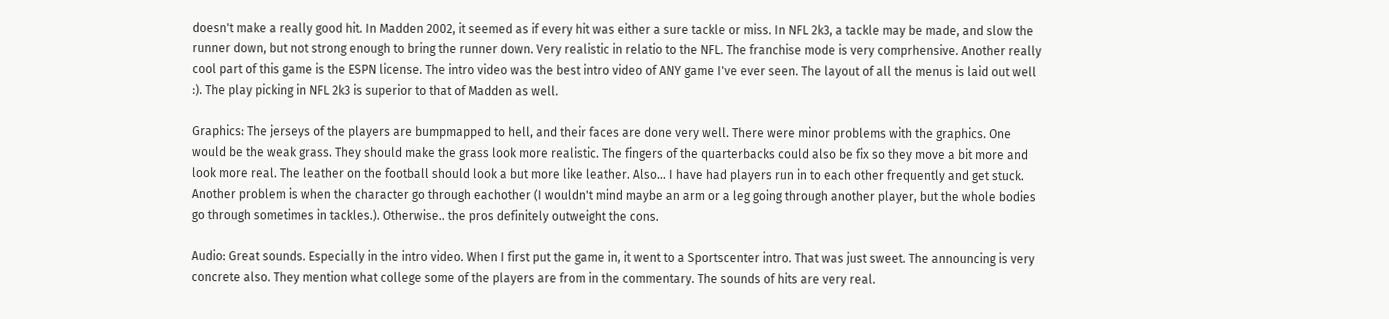doesn't make a really good hit. In Madden 2002, it seemed as if every hit was either a sure tackle or miss. In NFL 2k3, a tackle may be made, and slow the runner down, but not strong enough to bring the runner down. Very realistic in relatio to the NFL. The franchise mode is very comprhensive. Another really cool part of this game is the ESPN license. The intro video was the best intro video of ANY game I've ever seen. The layout of all the menus is laid out well :). The play picking in NFL 2k3 is superior to that of Madden as well.

Graphics: The jerseys of the players are bumpmapped to hell, and their faces are done very well. There were minor problems with the graphics. One would be the weak grass. They should make the grass look more realistic. The fingers of the quarterbacks could also be fix so they move a bit more and look more real. The leather on the football should look a but more like leather. Also... I have had players run in to each other frequently and get stuck. Another problem is when the character go through eachother (I wouldn't mind maybe an arm or a leg going through another player, but the whole bodies go through sometimes in tackles.). Otherwise.. the pros definitely outweight the cons.

Audio: Great sounds. Especially in the intro video. When I first put the game in, it went to a Sportscenter intro. That was just sweet. The announcing is very concrete also. They mention what college some of the players are from in the commentary. The sounds of hits are very real.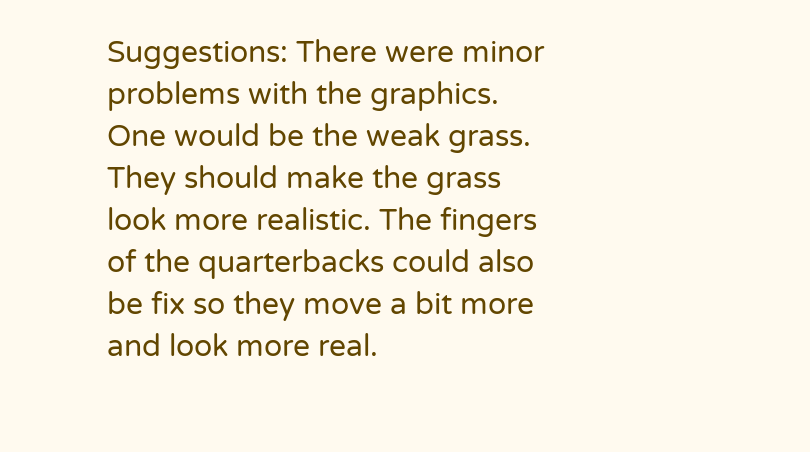Suggestions: There were minor problems with the graphics. One would be the weak grass. They should make the grass look more realistic. The fingers of the quarterbacks could also be fix so they move a bit more and look more real.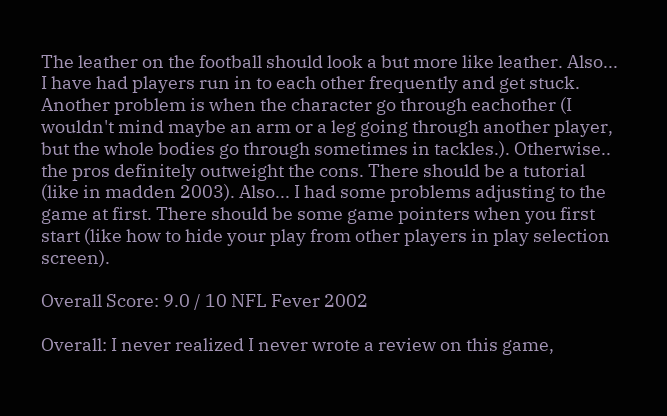The leather on the football should look a but more like leather. Also... I have had players run in to each other frequently and get stuck. Another problem is when the character go through eachother (I wouldn't mind maybe an arm or a leg going through another player, but the whole bodies go through sometimes in tackles.). Otherwise.. the pros definitely outweight the cons. There should be a tutorial (like in madden 2003). Also... I had some problems adjusting to the game at first. There should be some game pointers when you first start (like how to hide your play from other players in play selection screen).

Overall Score: 9.0 / 10 NFL Fever 2002

Overall: I never realized I never wrote a review on this game,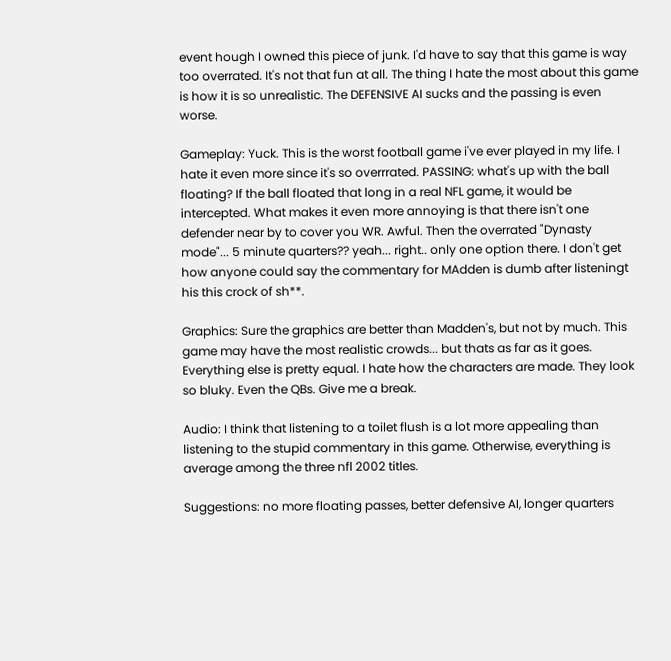event hough I owned this piece of junk. I'd have to say that this game is way too overrated. It's not that fun at all. The thing I hate the most about this game is how it is so unrealistic. The DEFENSIVE AI sucks and the passing is even worse.

Gameplay: Yuck. This is the worst football game i've ever played in my life. I hate it even more since it's so overrrated. PASSING: what's up with the ball floating? If the ball floated that long in a real NFL game, it would be intercepted. What makes it even more annoying is that there isn't one defender near by to cover you WR. Awful. Then the overrated "Dynasty mode"... 5 minute quarters?? yeah... right.. only one option there. I don't get how anyone could say the commentary for MAdden is dumb after listeningt his this crock of sh**.

Graphics: Sure the graphics are better than Madden's, but not by much. This game may have the most realistic crowds... but thats as far as it goes. Everything else is pretty equal. I hate how the characters are made. They look so bluky. Even the QBs. Give me a break.

Audio: I think that listening to a toilet flush is a lot more appealing than listening to the stupid commentary in this game. Otherwise, everything is average among the three nfl 2002 titles.

Suggestions: no more floating passes, better defensive AI, longer quarters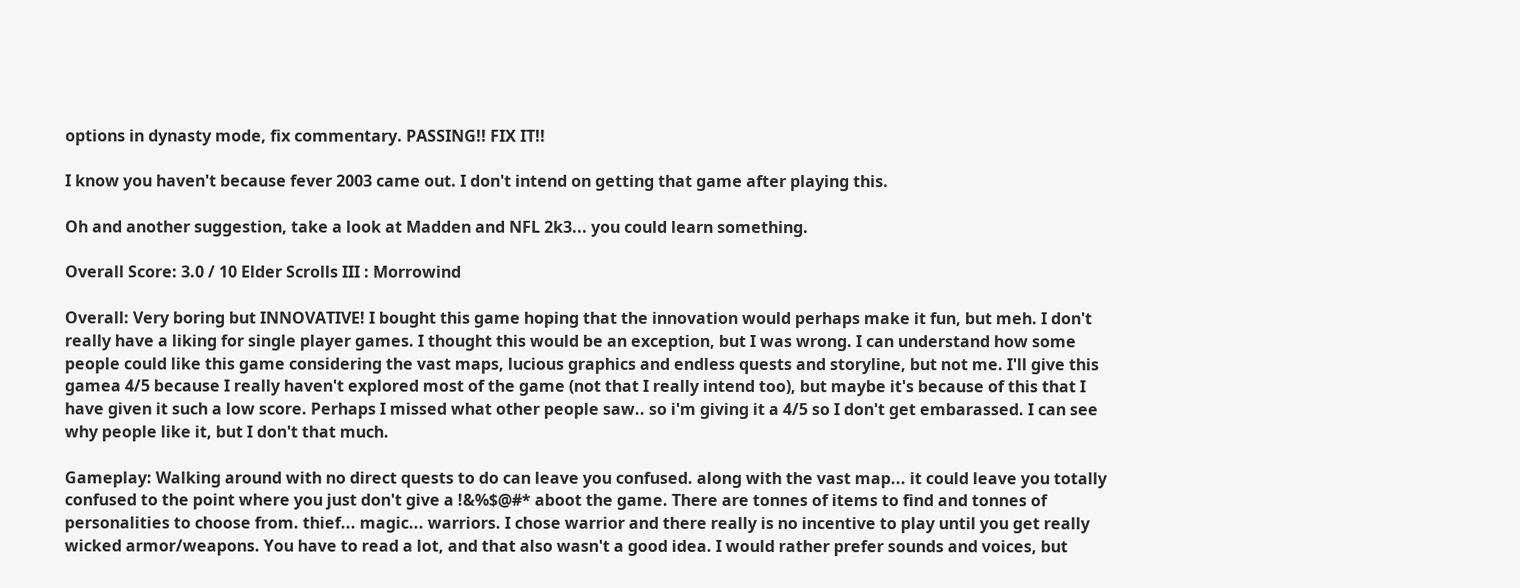options in dynasty mode, fix commentary. PASSING!! FIX IT!!

I know you haven't because fever 2003 came out. I don't intend on getting that game after playing this.

Oh and another suggestion, take a look at Madden and NFL 2k3... you could learn something.

Overall Score: 3.0 / 10 Elder Scrolls III : Morrowind

Overall: Very boring but INNOVATIVE! I bought this game hoping that the innovation would perhaps make it fun, but meh. I don't really have a liking for single player games. I thought this would be an exception, but I was wrong. I can understand how some people could like this game considering the vast maps, lucious graphics and endless quests and storyline, but not me. I'll give this gamea 4/5 because I really haven't explored most of the game (not that I really intend too), but maybe it's because of this that I have given it such a low score. Perhaps I missed what other people saw.. so i'm giving it a 4/5 so I don't get embarassed. I can see why people like it, but I don't that much.

Gameplay: Walking around with no direct quests to do can leave you confused. along with the vast map... it could leave you totally confused to the point where you just don't give a !&%$@#* aboot the game. There are tonnes of items to find and tonnes of personalities to choose from. thief... magic... warriors. I chose warrior and there really is no incentive to play until you get really wicked armor/weapons. You have to read a lot, and that also wasn't a good idea. I would rather prefer sounds and voices, but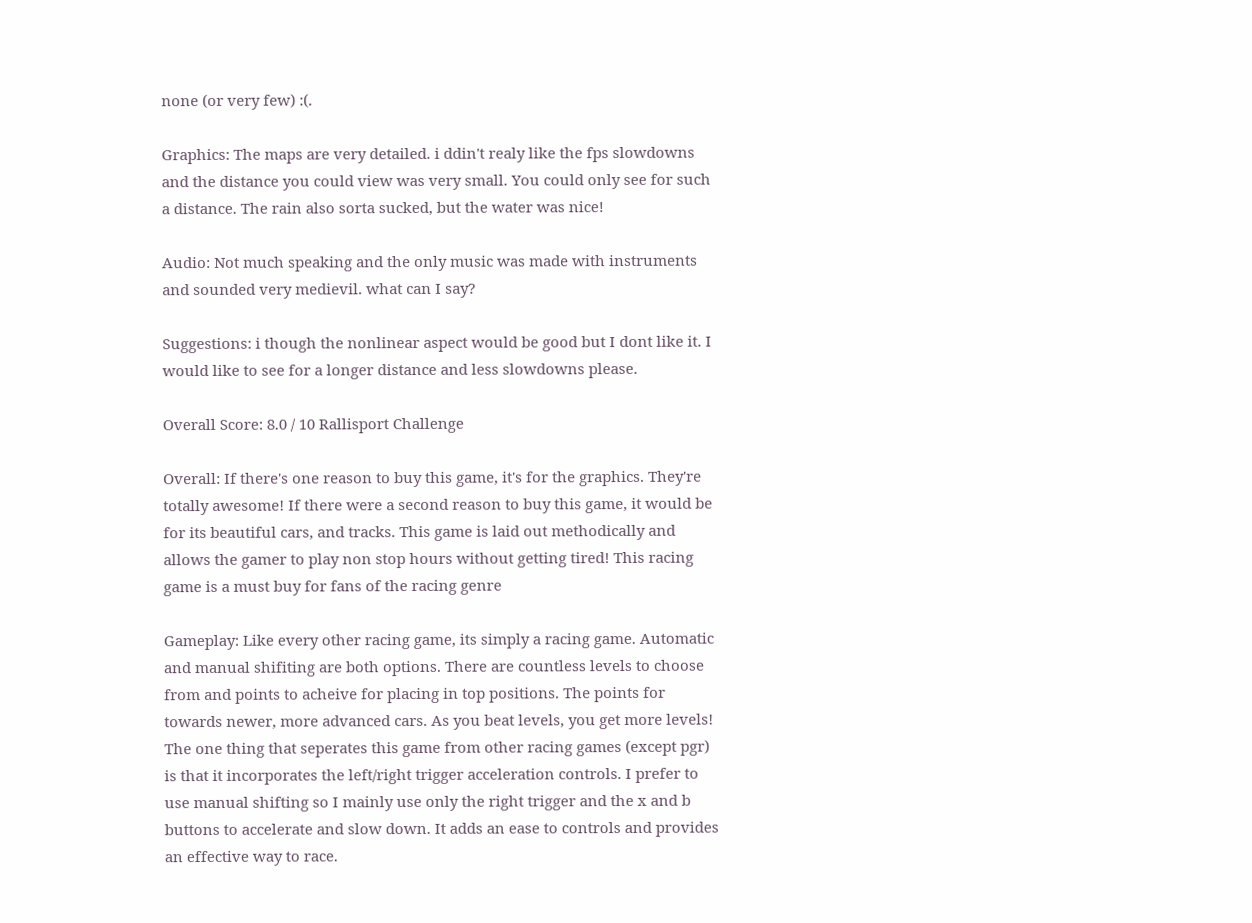none (or very few) :(.

Graphics: The maps are very detailed. i ddin't realy like the fps slowdowns and the distance you could view was very small. You could only see for such a distance. The rain also sorta sucked, but the water was nice!

Audio: Not much speaking and the only music was made with instruments and sounded very medievil. what can I say?

Suggestions: i though the nonlinear aspect would be good but I dont like it. I would like to see for a longer distance and less slowdowns please.

Overall Score: 8.0 / 10 Rallisport Challenge

Overall: If there's one reason to buy this game, it's for the graphics. They're totally awesome! If there were a second reason to buy this game, it would be for its beautiful cars, and tracks. This game is laid out methodically and allows the gamer to play non stop hours without getting tired! This racing game is a must buy for fans of the racing genre

Gameplay: Like every other racing game, its simply a racing game. Automatic and manual shifiting are both options. There are countless levels to choose from and points to acheive for placing in top positions. The points for towards newer, more advanced cars. As you beat levels, you get more levels! The one thing that seperates this game from other racing games (except pgr) is that it incorporates the left/right trigger acceleration controls. I prefer to use manual shifting so I mainly use only the right trigger and the x and b buttons to accelerate and slow down. It adds an ease to controls and provides an effective way to race.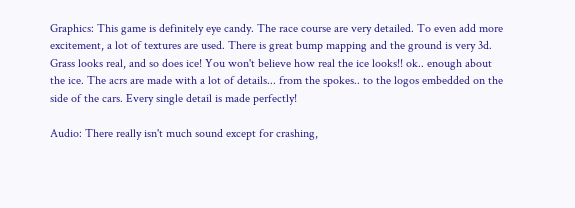Graphics: This game is definitely eye candy. The race course are very detailed. To even add more excitement, a lot of textures are used. There is great bump mapping and the ground is very 3d. Grass looks real, and so does ice! You won't believe how real the ice looks!! ok.. enough about the ice. The acrs are made with a lot of details... from the spokes.. to the logos embedded on the side of the cars. Every single detail is made perfectly!

Audio: There really isn't much sound except for crashing,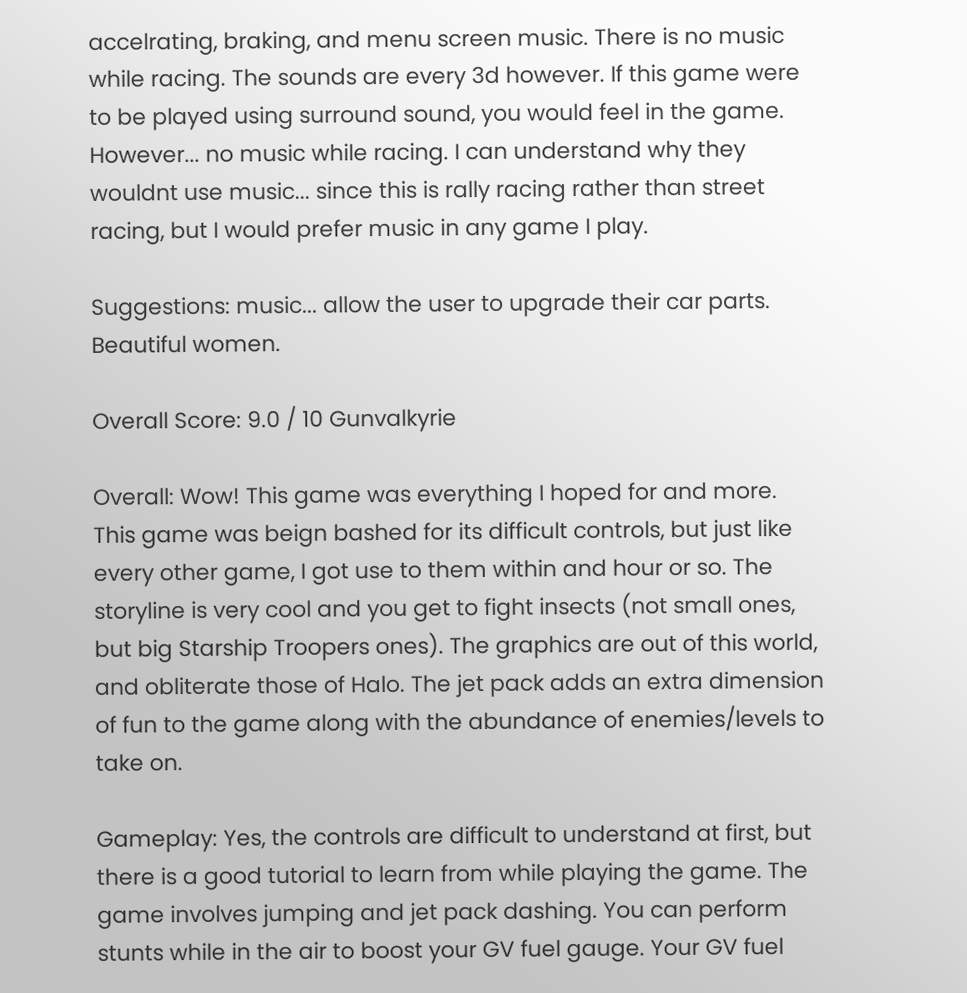accelrating, braking, and menu screen music. There is no music while racing. The sounds are every 3d however. If this game were to be played using surround sound, you would feel in the game. However... no music while racing. I can understand why they wouldnt use music... since this is rally racing rather than street racing, but I would prefer music in any game I play.

Suggestions: music... allow the user to upgrade their car parts. Beautiful women.

Overall Score: 9.0 / 10 Gunvalkyrie

Overall: Wow! This game was everything I hoped for and more. This game was beign bashed for its difficult controls, but just like every other game, I got use to them within and hour or so. The storyline is very cool and you get to fight insects (not small ones, but big Starship Troopers ones). The graphics are out of this world, and obliterate those of Halo. The jet pack adds an extra dimension of fun to the game along with the abundance of enemies/levels to take on.

Gameplay: Yes, the controls are difficult to understand at first, but there is a good tutorial to learn from while playing the game. The game involves jumping and jet pack dashing. You can perform stunts while in the air to boost your GV fuel gauge. Your GV fuel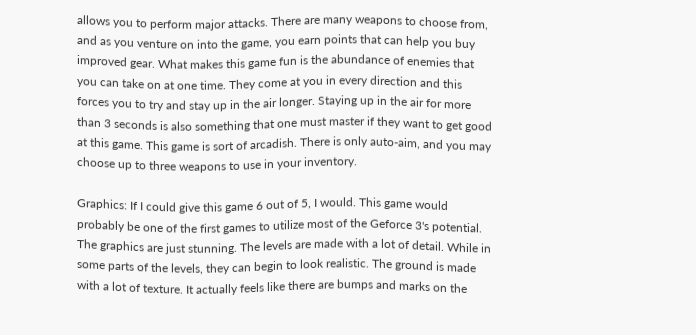allows you to perform major attacks. There are many weapons to choose from, and as you venture on into the game, you earn points that can help you buy improved gear. What makes this game fun is the abundance of enemies that you can take on at one time. They come at you in every direction and this forces you to try and stay up in the air longer. Staying up in the air for more than 3 seconds is also something that one must master if they want to get good at this game. This game is sort of arcadish. There is only auto-aim, and you may choose up to three weapons to use in your inventory.

Graphics: If I could give this game 6 out of 5, I would. This game would probably be one of the first games to utilize most of the Geforce 3's potential. The graphics are just stunning. The levels are made with a lot of detail. While in some parts of the levels, they can begin to look realistic. The ground is made with a lot of texture. It actually feels like there are bumps and marks on the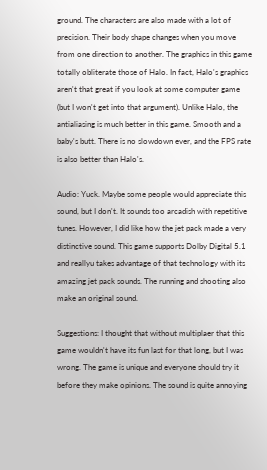ground. The characters are also made with a lot of precision. Their body shape changes when you move from one direction to another. The graphics in this game totally obliterate those of Halo. In fact, Halo's graphics aren't that great if you look at some computer game (but I won't get into that argument). Unlike Halo, the antialiasing is much better in this game. Smooth and a baby's butt. There is no slowdown ever, and the FPS rate is also better than Halo's.

Audio: Yuck. Maybe some people would appreciate this sound, but I don't. It sounds too arcadish with repetitive tunes. However, I did like how the jet pack made a very distinctive sound. This game supports Dolby Digital 5.1 and reallyu takes advantage of that technology with its amazing jet pack sounds. The running and shooting also make an original sound.

Suggestions: I thought that without multiplaer that this game wouldn't have its fun last for that long, but I was wrong. The game is unique and everyone should try it before they make opinions. The sound is quite annoying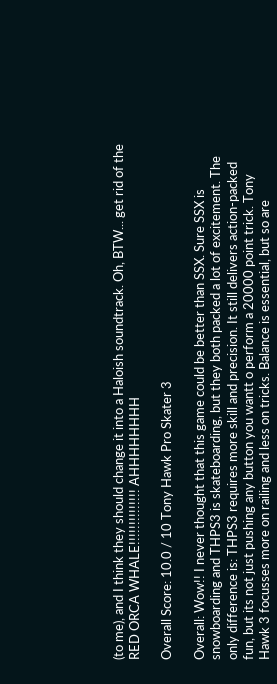(to me), and I think they should change it into a Haloish soundtrack. Oh, BTW... get rid of the RED ORCA WHALE!!!!!!!!!!!!!! AHHHHHHHH

Overall Score: 10.0 / 10 Tony Hawk Pro Skater 3

Overall: Wow!! I never thought that this game could be better than SSX. Sure SSX is snowboarding and THPS3 is skateboarding, but they both packed a lot of excitement. The only difference is: THPS3 requires more skill and precision. It still delivers action-packed fun, but its not just pushing any button you wantt o perform a 20000 point trick. Tony Hawk 3 focusses more on railing and less on tricks. Balance is essential, but so are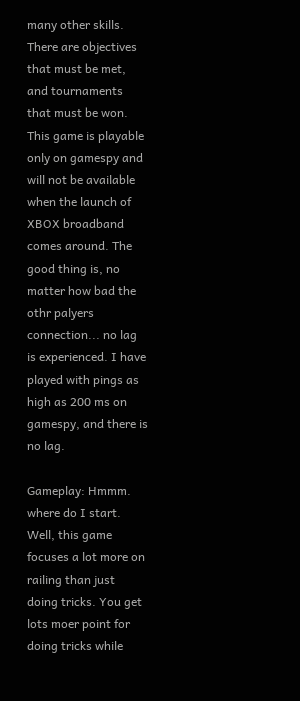many other skills. There are objectives that must be met, and tournaments that must be won. This game is playable only on gamespy and will not be available when the launch of XBOX broadband comes around. The good thing is, no matter how bad the othr palyers connection... no lag is experienced. I have played with pings as high as 200 ms on gamespy, and there is no lag.

Gameplay: Hmmm. where do I start. Well, this game focuses a lot more on railing than just doing tricks. You get lots moer point for doing tricks while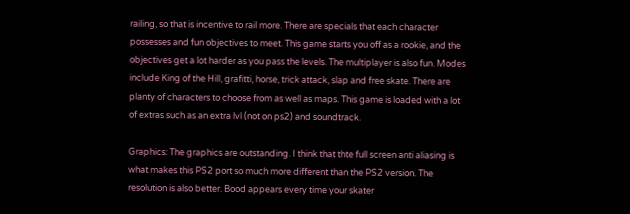railing, so that is incentive to rail more. There are specials that each character possesses and fun objectives to meet. This game starts you off as a rookie, and the objectives get a lot harder as you pass the levels. The multiplayer is also fun. Modes include King of the Hill, grafitti, horse, trick attack, slap and free skate. There are planty of characters to choose from as well as maps. This game is loaded with a lot of extras such as an extra lvl (not on ps2) and soundtrack.

Graphics: The graphics are outstanding. I think that thte full screen anti aliasing is what makes this PS2 port so much more different than the PS2 version. The resolution is also better. Bood appears every time your skater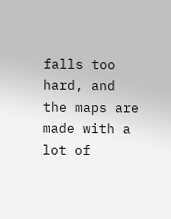falls too hard, and the maps are made with a lot of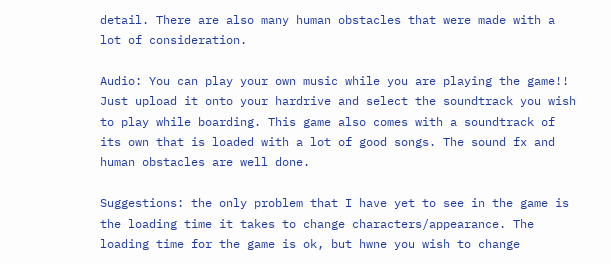detail. There are also many human obstacles that were made with a lot of consideration.

Audio: You can play your own music while you are playing the game!! Just upload it onto your hardrive and select the soundtrack you wish to play while boarding. This game also comes with a soundtrack of its own that is loaded with a lot of good songs. The sound fx and human obstacles are well done.

Suggestions: the only problem that I have yet to see in the game is the loading time it takes to change characters/appearance. The loading time for the game is ok, but hwne you wish to change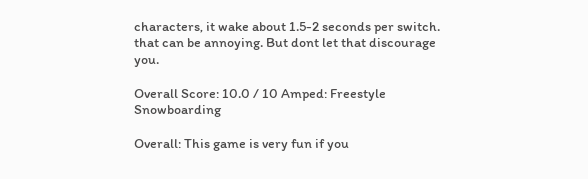characters, it wake about 1.5-2 seconds per switch. that can be annoying. But dont let that discourage you.

Overall Score: 10.0 / 10 Amped: Freestyle Snowboarding

Overall: This game is very fun if you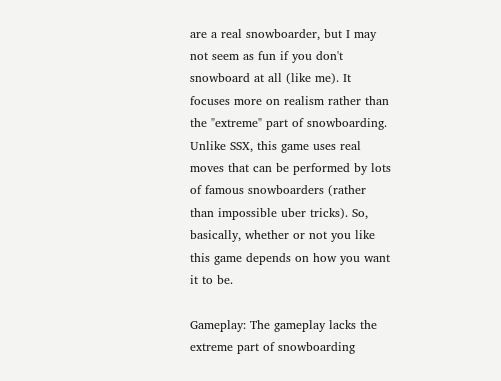are a real snowboarder, but I may not seem as fun if you don't snowboard at all (like me). It focuses more on realism rather than the "extreme" part of snowboarding. Unlike SSX, this game uses real moves that can be performed by lots of famous snowboarders (rather than impossible uber tricks). So, basically, whether or not you like this game depends on how you want it to be.

Gameplay: The gameplay lacks the extreme part of snowboarding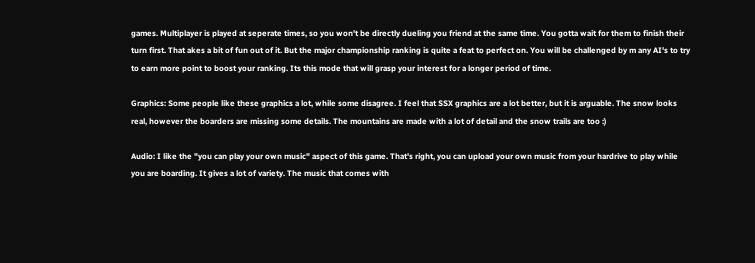games. Multiplayer is played at seperate times, so you won't be directly dueling you friend at the same time. You gotta wait for them to finish their turn first. That akes a bit of fun out of it. But the major championship ranking is quite a feat to perfect on. You will be challenged by m any AI's to try to earn more point to boost your ranking. Its this mode that will grasp your interest for a longer period of time.

Graphics: Some people like these graphics a lot, while some disagree. I feel that SSX graphics are a lot better, but it is arguable. The snow looks real, however the boarders are missing some details. The mountains are made with a lot of detail and the snow trails are too :)

Audio: I like the "you can play your own music" aspect of this game. That's right, you can upload your own music from your hardrive to play while you are boarding. It gives a lot of variety. The music that comes with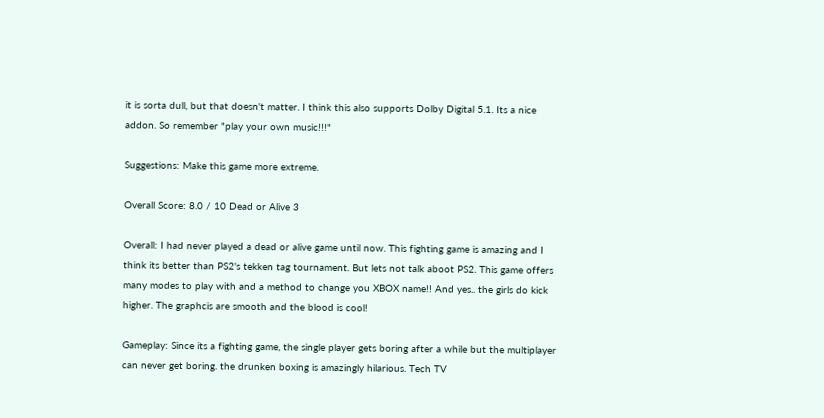it is sorta dull, but that doesn't matter. I think this also supports Dolby Digital 5.1. Its a nice addon. So remember "play your own music!!!"

Suggestions: Make this game more extreme.

Overall Score: 8.0 / 10 Dead or Alive 3

Overall: I had never played a dead or alive game until now. This fighting game is amazing and I think its better than PS2's tekken tag tournament. But lets not talk aboot PS2. This game offers many modes to play with and a method to change you XBOX name!! And yes.. the girls do kick higher. The graphcis are smooth and the blood is cool!

Gameplay: Since its a fighting game, the single player gets boring after a while but the multiplayer can never get boring. the drunken boxing is amazingly hilarious. Tech TV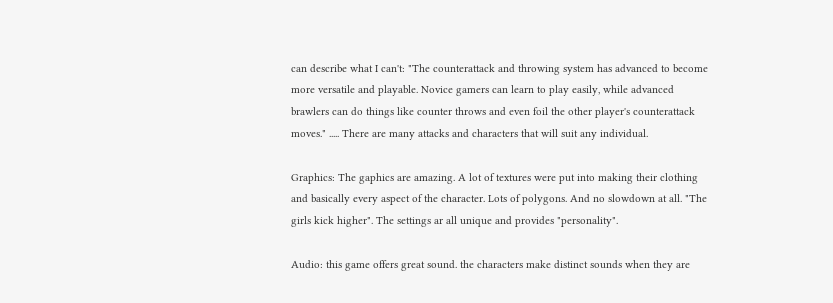can describe what I can't: "The counterattack and throwing system has advanced to become more versatile and playable. Novice gamers can learn to play easily, while advanced brawlers can do things like counter throws and even foil the other player's counterattack moves." ..... There are many attacks and characters that will suit any individual.

Graphics: The gaphics are amazing. A lot of textures were put into making their clothing and basically every aspect of the character. Lots of polygons. And no slowdown at all. "The girls kick higher". The settings ar all unique and provides "personality".

Audio: this game offers great sound. the characters make distinct sounds when they are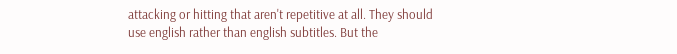attacking or hitting that aren't repetitive at all. They should use english rather than english subtitles. But the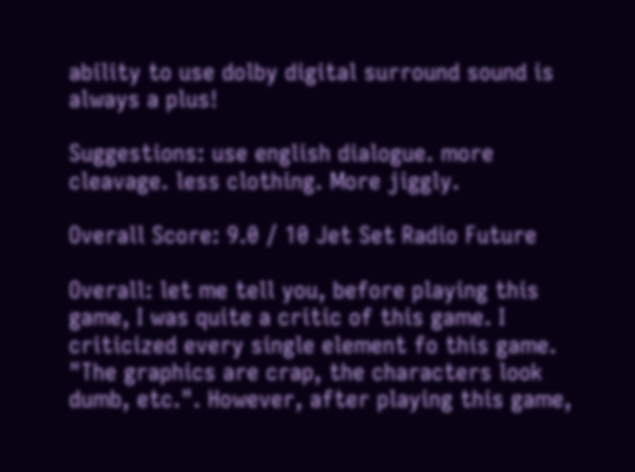ability to use dolby digital surround sound is always a plus!

Suggestions: use english dialogue. more cleavage. less clothing. More jiggly.

Overall Score: 9.0 / 10 Jet Set Radio Future

Overall: let me tell you, before playing this game, I was quite a critic of this game. I criticized every single element fo this game. "The graphics are crap, the characters look dumb, etc.". However, after playing this game,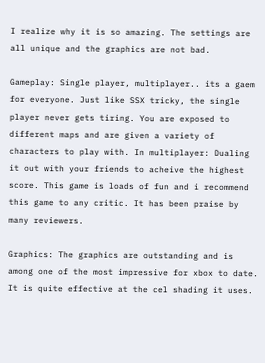I realize why it is so amazing. The settings are all unique and the graphics are not bad.

Gameplay: Single player, multiplayer.. its a gaem for everyone. Just like SSX tricky, the single player never gets tiring. You are exposed to different maps and are given a variety of characters to play with. In multiplayer: Dualing it out with your friends to acheive the highest score. This game is loads of fun and i recommend this game to any critic. It has been praise by many reviewers.

Graphics: The graphics are outstanding and is among one of the most impressive for xbox to date. It is quite effective at the cel shading it uses.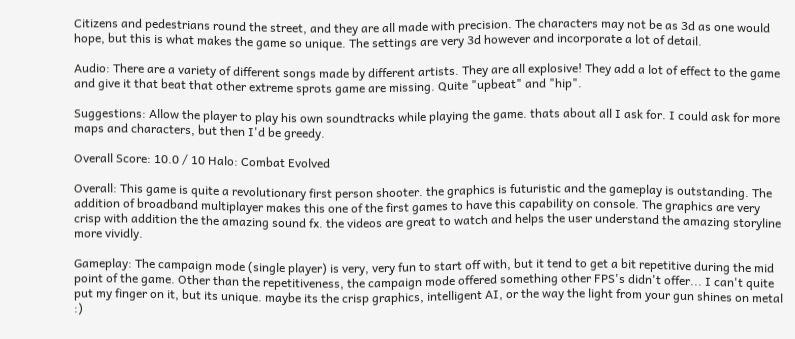Citizens and pedestrians round the street, and they are all made with precision. The characters may not be as 3d as one would hope, but this is what makes the game so unique. The settings are very 3d however and incorporate a lot of detail.

Audio: There are a variety of different songs made by different artists. They are all explosive! They add a lot of effect to the game and give it that beat that other extreme sprots game are missing. Quite "upbeat" and "hip".

Suggestions: Allow the player to play his own soundtracks while playing the game. thats about all I ask for. I could ask for more maps and characters, but then I'd be greedy.

Overall Score: 10.0 / 10 Halo: Combat Evolved

Overall: This game is quite a revolutionary first person shooter. the graphics is futuristic and the gameplay is outstanding. The addition of broadband multiplayer makes this one of the first games to have this capability on console. The graphics are very crisp with addition the the amazing sound fx. the videos are great to watch and helps the user understand the amazing storyline more vividly.

Gameplay: The campaign mode (single player) is very, very fun to start off with, but it tend to get a bit repetitive during the mid point of the game. Other than the repetitiveness, the campaign mode offered something other FPS's didn't offer... I can't quite put my finger on it, but its unique. maybe its the crisp graphics, intelligent AI, or the way the light from your gun shines on metal :)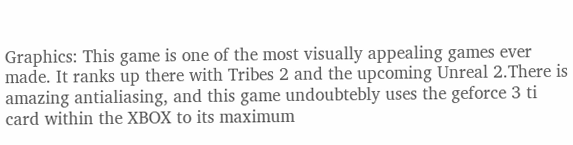Graphics: This game is one of the most visually appealing games ever made. It ranks up there with Tribes 2 and the upcoming Unreal 2.There is amazing antialiasing, and this game undoubtebly uses the geforce 3 ti card within the XBOX to its maximum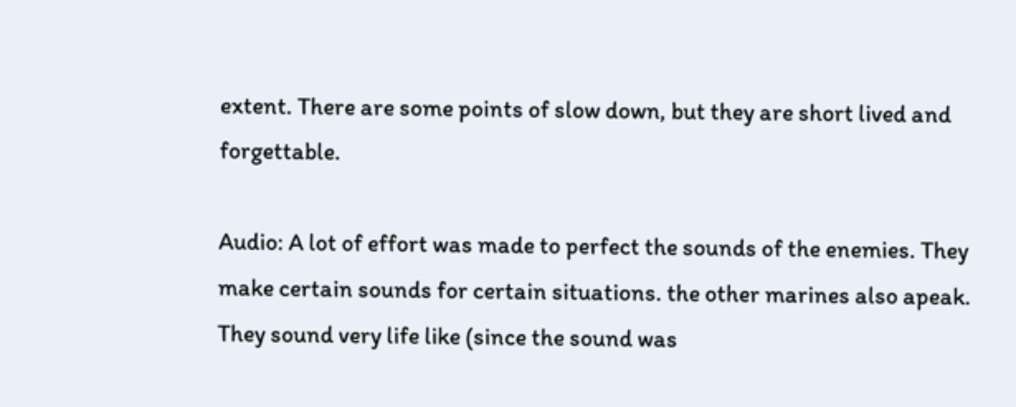extent. There are some points of slow down, but they are short lived and forgettable.

Audio: A lot of effort was made to perfect the sounds of the enemies. They make certain sounds for certain situations. the other marines also apeak. They sound very life like (since the sound was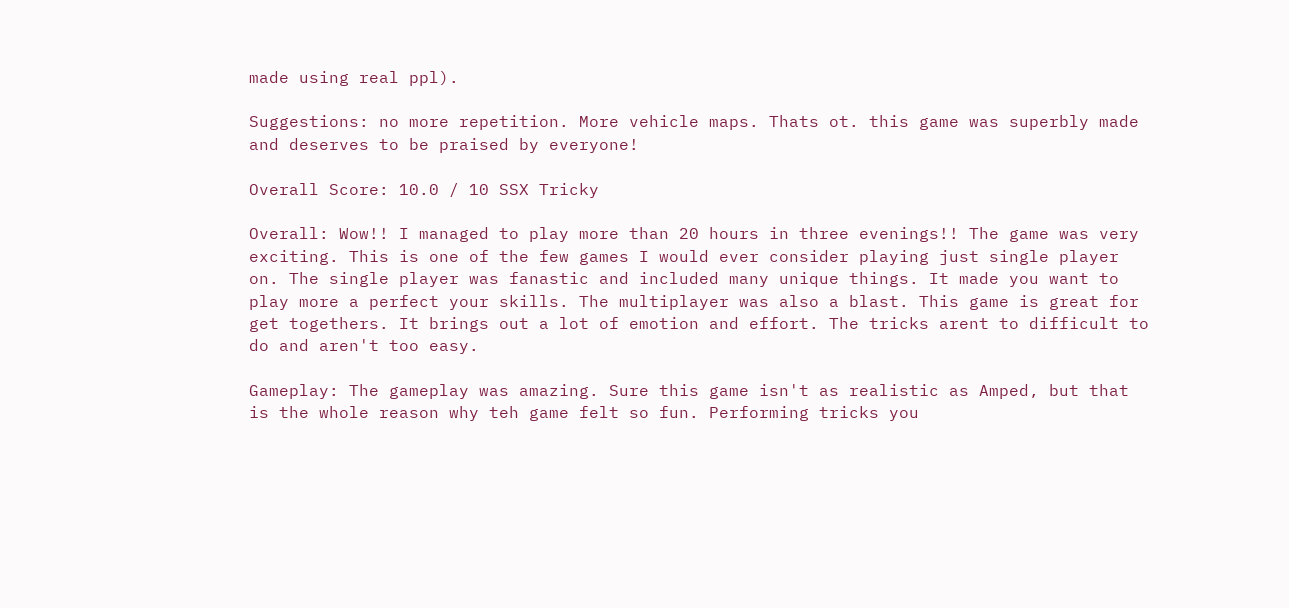made using real ppl).

Suggestions: no more repetition. More vehicle maps. Thats ot. this game was superbly made and deserves to be praised by everyone!

Overall Score: 10.0 / 10 SSX Tricky

Overall: Wow!! I managed to play more than 20 hours in three evenings!! The game was very exciting. This is one of the few games I would ever consider playing just single player on. The single player was fanastic and included many unique things. It made you want to play more a perfect your skills. The multiplayer was also a blast. This game is great for get togethers. It brings out a lot of emotion and effort. The tricks arent to difficult to do and aren't too easy.

Gameplay: The gameplay was amazing. Sure this game isn't as realistic as Amped, but that is the whole reason why teh game felt so fun. Performing tricks you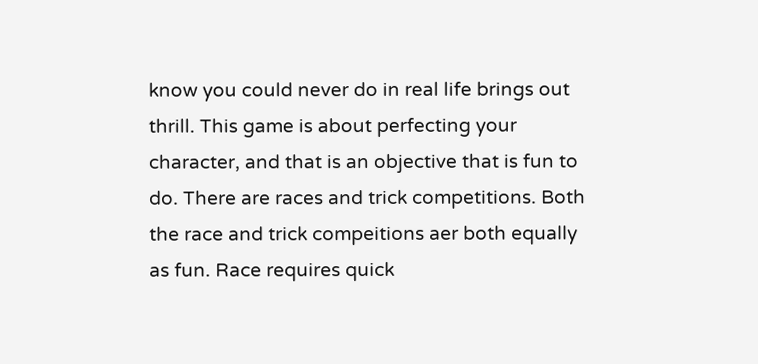know you could never do in real life brings out thrill. This game is about perfecting your character, and that is an objective that is fun to do. There are races and trick competitions. Both the race and trick compeitions aer both equally as fun. Race requires quick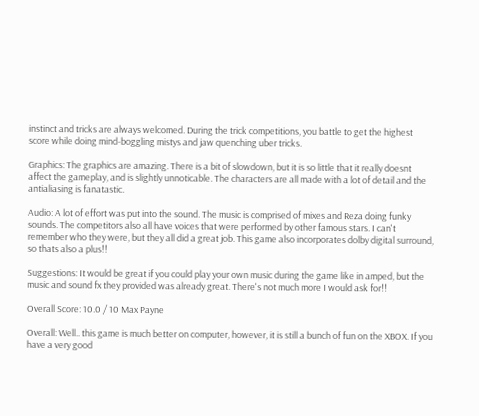instinct and tricks are always welcomed. During the trick competitions, you battle to get the highest score while doing mind-boggling mistys and jaw quenching uber tricks.

Graphics: The graphics are amazing. There is a bit of slowdown, but it is so little that it really doesnt affect the gameplay, and is slightly unnoticable. The characters are all made with a lot of detail and the antialiasing is fanatastic.

Audio: A lot of effort was put into the sound. The music is comprised of mixes and Reza doing funky sounds. The competitors also all have voices that were performed by other famous stars. I can't remember who they were, but they all did a great job. This game also incorporates dolby digital surround, so thats also a plus!!

Suggestions: It would be great if you could play your own music during the game like in amped, but the music and sound fx they provided was already great. There's not much more I would ask for!!

Overall Score: 10.0 / 10 Max Payne

Overall: Well.. this game is much better on computer, however, it is still a bunch of fun on the XBOX. If you have a very good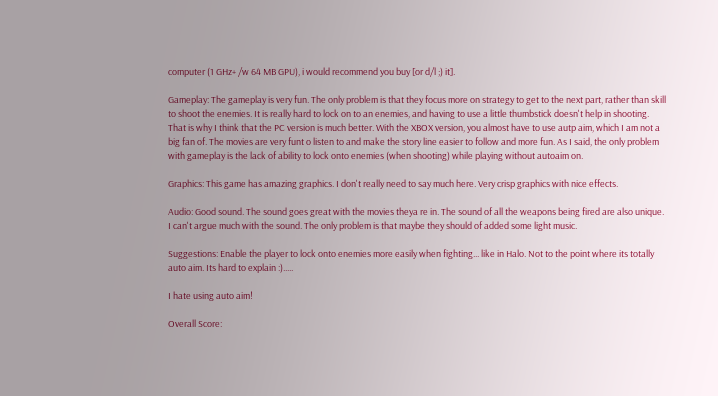computer (1 GHz+ /w 64 MB GPU), i would recommend you buy [or d/l ;) it].

Gameplay: The gameplay is very fun. The only problem is that they focus more on strategy to get to the next part, rather than skill to shoot the enemies. It is really hard to lock on to an enemies, and having to use a little thumbstick doesn't help in shooting. That is why I think that the PC version is much better. With the XBOX version, you almost have to use autp aim, which I am not a big fan of. The movies are very funt o listen to and make the story line easier to follow and more fun. As I said, the only problem with gameplay is the lack of ability to lock onto enemies (when shooting) while playing without autoaim on.

Graphics: This game has amazing graphics. I don't really need to say much here. Very crisp graphics with nice effects.

Audio: Good sound. The sound goes great with the movies theya re in. The sound of all the weapons being fired are also unique. I can't argue much with the sound. The only problem is that maybe they should of added some light music.

Suggestions: Enable the player to lock onto enemies more easily when fighting... like in Halo. Not to the point where its totally auto aim. Its hard to explain :).....

I hate using auto aim!

Overall Score: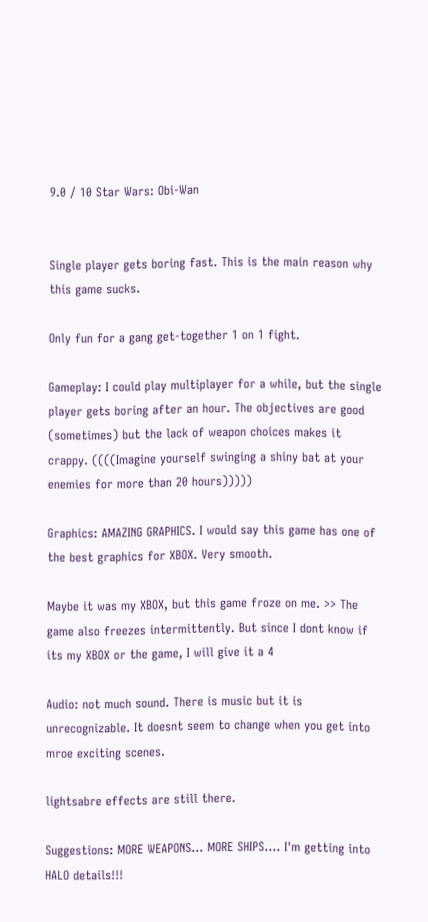9.0 / 10 Star Wars: Obi-Wan


Single player gets boring fast. This is the main reason why this game sucks.

Only fun for a gang get-together 1 on 1 fight.

Gameplay: I could play multiplayer for a while, but the single player gets boring after an hour. The objectives are good (sometimes) but the lack of weapon choices makes it crappy. ((((Imagine yourself swinging a shiny bat at your enemies for more than 20 hours)))))

Graphics: AMAZING GRAPHICS. I would say this game has one of the best graphics for XBOX. Very smooth.

Maybe it was my XBOX, but this game froze on me. >> The game also freezes intermittently. But since I dont know if its my XBOX or the game, I will give it a 4

Audio: not much sound. There is music but it is unrecognizable. It doesnt seem to change when you get into mroe exciting scenes.

lightsabre effects are still there.

Suggestions: MORE WEAPONS... MORE SHIPS.... I'm getting into HALO details!!!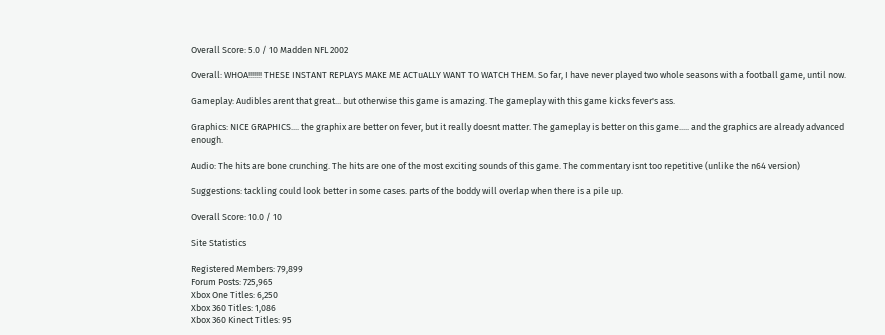Overall Score: 5.0 / 10 Madden NFL 2002

Overall: WHOA!!!!!!! THESE INSTANT REPLAYS MAKE ME ACTuALLY WANT TO WATCH THEM. So far, I have never played two whole seasons with a football game, until now.

Gameplay: Audibles arent that great... but otherwise this game is amazing. The gameplay with this game kicks fever's ass.

Graphics: NICE GRAPHICS.... the graphix are better on fever, but it really doesnt matter. The gameplay is better on this game..... and the graphics are already advanced enough.

Audio: The hits are bone crunching. The hits are one of the most exciting sounds of this game. The commentary isnt too repetitive (unlike the n64 version)

Suggestions: tackling could look better in some cases. parts of the boddy will overlap when there is a pile up.

Overall Score: 10.0 / 10

Site Statistics

Registered Members: 79,899
Forum Posts: 725,965
Xbox One Titles: 6,250
Xbox 360 Titles: 1,086
Xbox 360 Kinect Titles: 95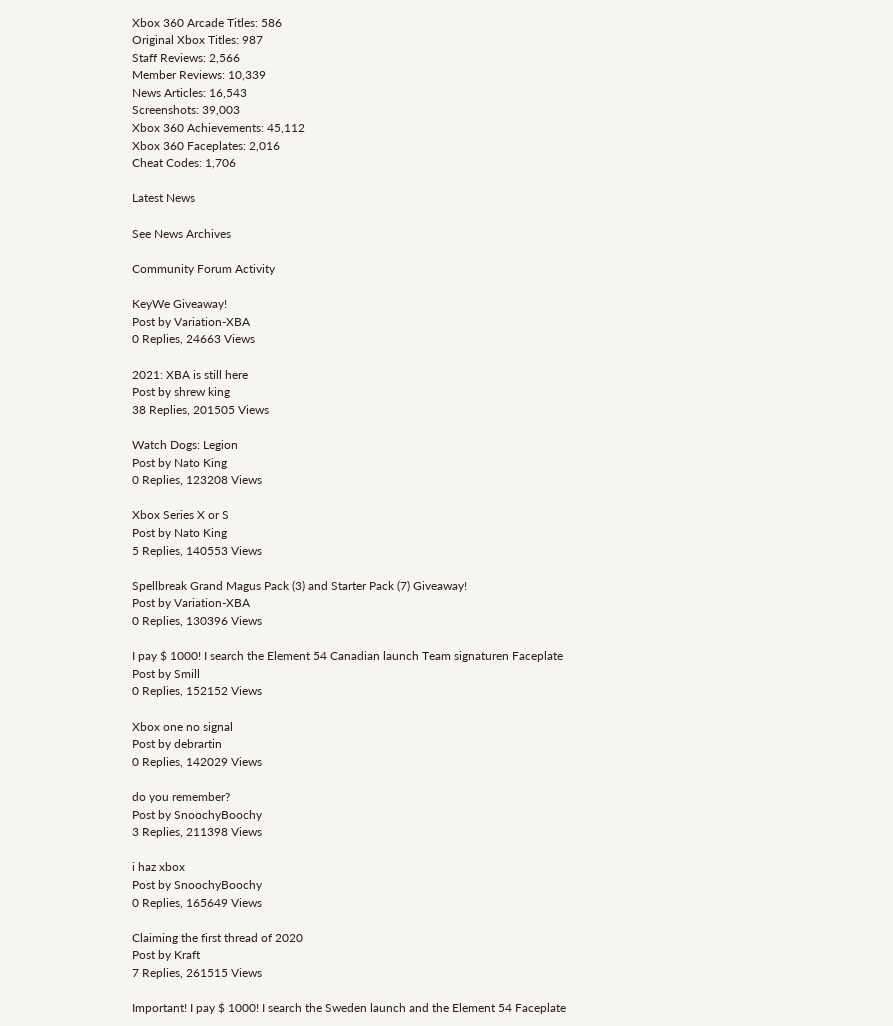Xbox 360 Arcade Titles: 586
Original Xbox Titles: 987
Staff Reviews: 2,566
Member Reviews: 10,339
News Articles: 16,543
Screenshots: 39,003
Xbox 360 Achievements: 45,112
Xbox 360 Faceplates: 2,016
Cheat Codes: 1,706

Latest News

See News Archives

Community Forum Activity

KeyWe Giveaway!
Post by Variation-XBA
0 Replies, 24663 Views

2021: XBA is still here
Post by shrew king
38 Replies, 201505 Views

Watch Dogs: Legion
Post by Nato King
0 Replies, 123208 Views

Xbox Series X or S
Post by Nato King
5 Replies, 140553 Views

Spellbreak Grand Magus Pack (3) and Starter Pack (7) Giveaway!
Post by Variation-XBA
0 Replies, 130396 Views

I pay $ 1000! I search the Element 54 Canadian launch Team signaturen Faceplate
Post by Smill
0 Replies, 152152 Views

Xbox one no signal
Post by debrartin
0 Replies, 142029 Views

do you remember?
Post by SnoochyBoochy
3 Replies, 211398 Views

i haz xbox
Post by SnoochyBoochy
0 Replies, 165649 Views

Claiming the first thread of 2020
Post by Kraft
7 Replies, 261515 Views

Important! I pay $ 1000! I search the Sweden launch and the Element 54 Faceplate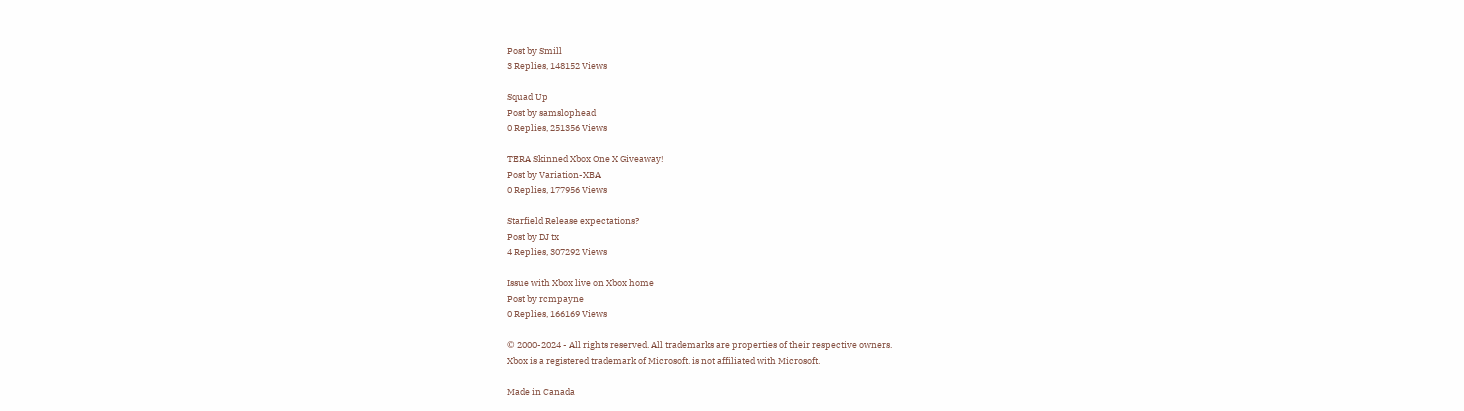Post by Smill
3 Replies, 148152 Views

Squad Up
Post by samslophead
0 Replies, 251356 Views

TERA Skinned Xbox One X Giveaway!
Post by Variation-XBA
0 Replies, 177956 Views

Starfield Release expectations?
Post by DJ tx
4 Replies, 307292 Views

Issue with Xbox live on Xbox home
Post by rcmpayne
0 Replies, 166169 Views

© 2000-2024 - All rights reserved. All trademarks are properties of their respective owners.
Xbox is a registered trademark of Microsoft. is not affiliated with Microsoft.

Made in Canada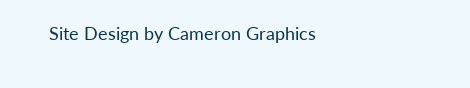Site Design by Cameron Graphics